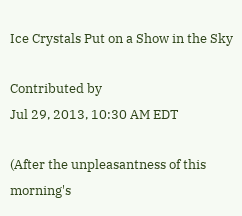Ice Crystals Put on a Show in the Sky

Contributed by
Jul 29, 2013, 10:30 AM EDT

(After the unpleasantness of this morning's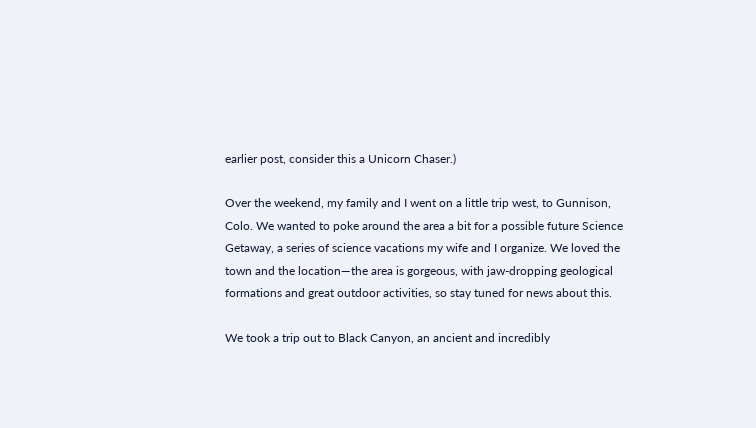earlier post, consider this a Unicorn Chaser.)

Over the weekend, my family and I went on a little trip west, to Gunnison, Colo. We wanted to poke around the area a bit for a possible future Science Getaway, a series of science vacations my wife and I organize. We loved the town and the location—the area is gorgeous, with jaw-dropping geological formations and great outdoor activities, so stay tuned for news about this.

We took a trip out to Black Canyon, an ancient and incredibly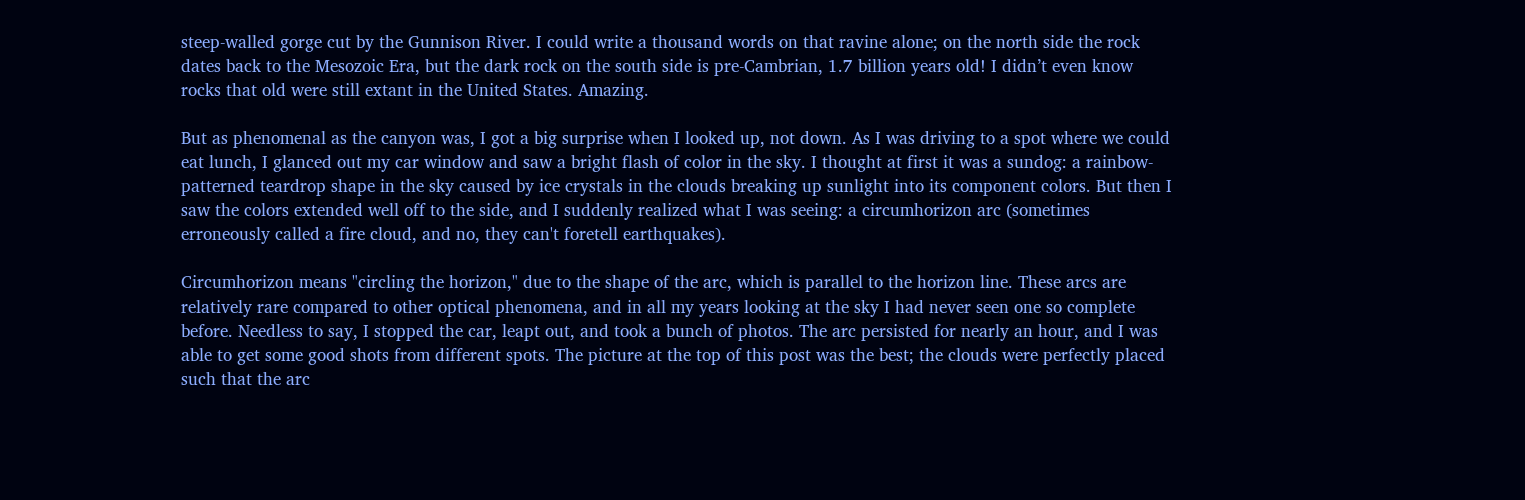steep-walled gorge cut by the Gunnison River. I could write a thousand words on that ravine alone; on the north side the rock dates back to the Mesozoic Era, but the dark rock on the south side is pre-Cambrian, 1.7 billion years old! I didn’t even know rocks that old were still extant in the United States. Amazing.

But as phenomenal as the canyon was, I got a big surprise when I looked up, not down. As I was driving to a spot where we could eat lunch, I glanced out my car window and saw a bright flash of color in the sky. I thought at first it was a sundog: a rainbow-patterned teardrop shape in the sky caused by ice crystals in the clouds breaking up sunlight into its component colors. But then I saw the colors extended well off to the side, and I suddenly realized what I was seeing: a circumhorizon arc (sometimes erroneously called a fire cloud, and no, they can't foretell earthquakes).

Circumhorizon means "circling the horizon," due to the shape of the arc, which is parallel to the horizon line. These arcs are relatively rare compared to other optical phenomena, and in all my years looking at the sky I had never seen one so complete before. Needless to say, I stopped the car, leapt out, and took a bunch of photos. The arc persisted for nearly an hour, and I was able to get some good shots from different spots. The picture at the top of this post was the best; the clouds were perfectly placed such that the arc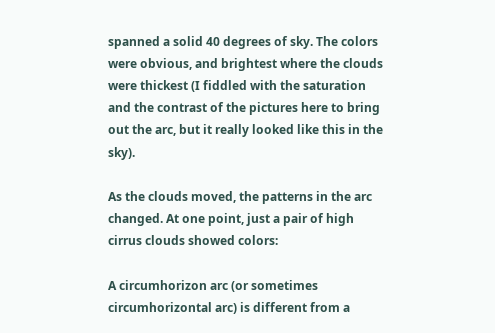spanned a solid 40 degrees of sky. The colors were obvious, and brightest where the clouds were thickest (I fiddled with the saturation and the contrast of the pictures here to bring out the arc, but it really looked like this in the sky).

As the clouds moved, the patterns in the arc changed. At one point, just a pair of high cirrus clouds showed colors:

A circumhorizon arc (or sometimes circumhorizontal arc) is different from a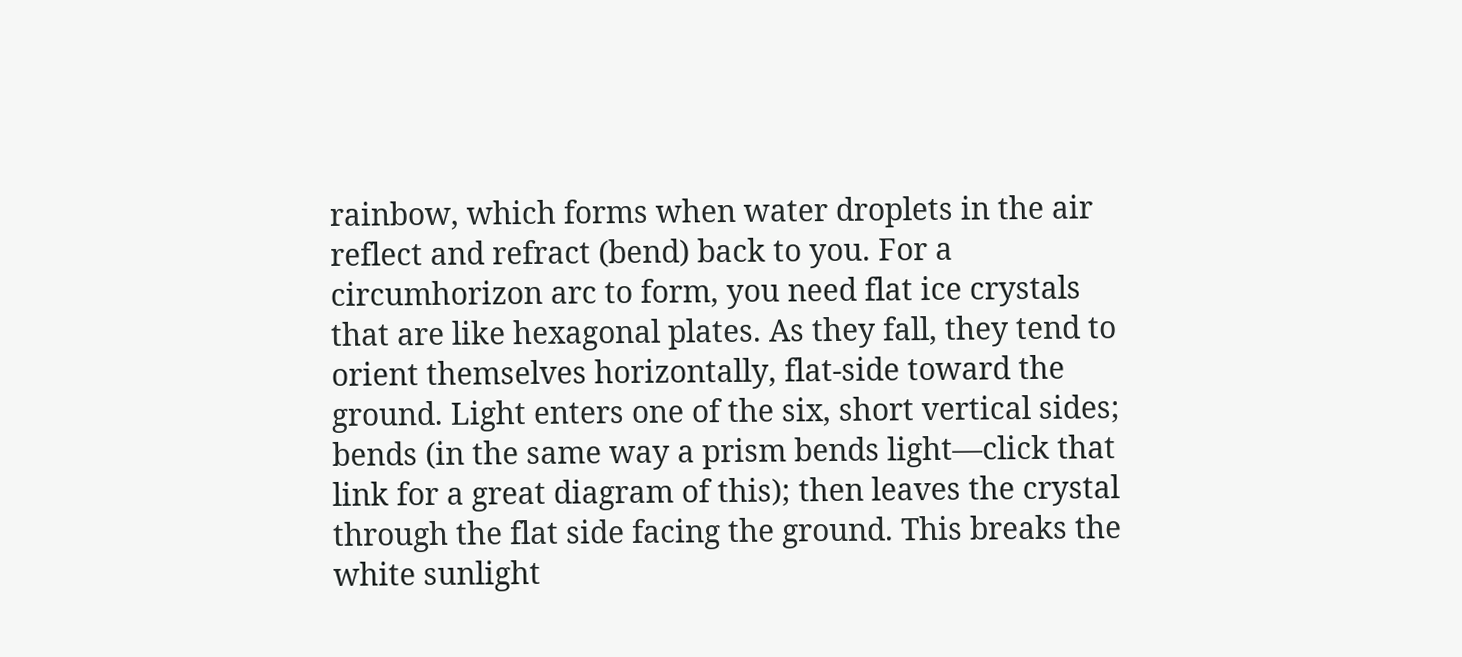rainbow, which forms when water droplets in the air reflect and refract (bend) back to you. For a circumhorizon arc to form, you need flat ice crystals that are like hexagonal plates. As they fall, they tend to orient themselves horizontally, flat-side toward the ground. Light enters one of the six, short vertical sides; bends (in the same way a prism bends light—click that link for a great diagram of this); then leaves the crystal through the flat side facing the ground. This breaks the white sunlight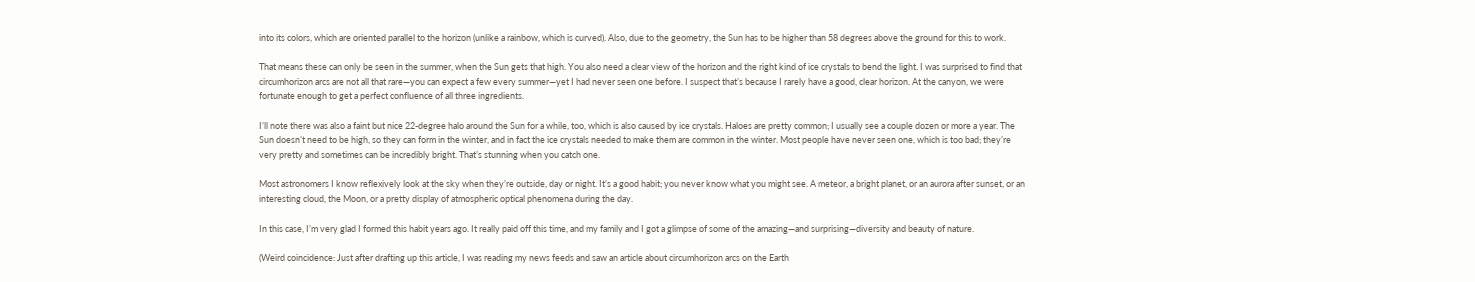into its colors, which are oriented parallel to the horizon (unlike a rainbow, which is curved). Also, due to the geometry, the Sun has to be higher than 58 degrees above the ground for this to work.

That means these can only be seen in the summer, when the Sun gets that high. You also need a clear view of the horizon and the right kind of ice crystals to bend the light. I was surprised to find that circumhorizon arcs are not all that rare—you can expect a few every summer—yet I had never seen one before. I suspect that’s because I rarely have a good, clear horizon. At the canyon, we were fortunate enough to get a perfect confluence of all three ingredients.

I’ll note there was also a faint but nice 22-degree halo around the Sun for a while, too, which is also caused by ice crystals. Haloes are pretty common; I usually see a couple dozen or more a year. The Sun doesn’t need to be high, so they can form in the winter, and in fact the ice crystals needed to make them are common in the winter. Most people have never seen one, which is too bad; they’re very pretty and sometimes can be incredibly bright. That’s stunning when you catch one.

Most astronomers I know reflexively look at the sky when they’re outside, day or night. It’s a good habit; you never know what you might see. A meteor, a bright planet, or an aurora after sunset, or an interesting cloud, the Moon, or a pretty display of atmospheric optical phenomena during the day.

In this case, I’m very glad I formed this habit years ago. It really paid off this time, and my family and I got a glimpse of some of the amazing—and surprising—diversity and beauty of nature.

(Weird coincidence: Just after drafting up this article, I was reading my news feeds and saw an article about circumhorizon arcs on the Earth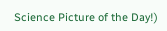Science Picture of the Day!)